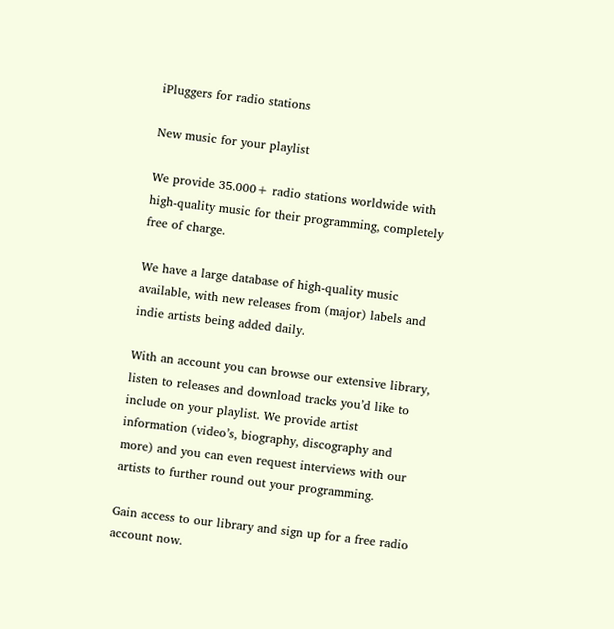iPluggers for radio stations

New music for your playlist

We provide 35.000+ radio stations worldwide with high-quality music for their programming, completely free of charge.

We have a large database of high-quality music available, with new releases from (major) labels and indie artists being added daily.

With an account you can browse our extensive library, listen to releases and download tracks you’d like to include on your playlist. We provide artist information (video’s, biography, discography and more) and you can even request interviews with our artists to further round out your programming.

Gain access to our library and sign up for a free radio account now.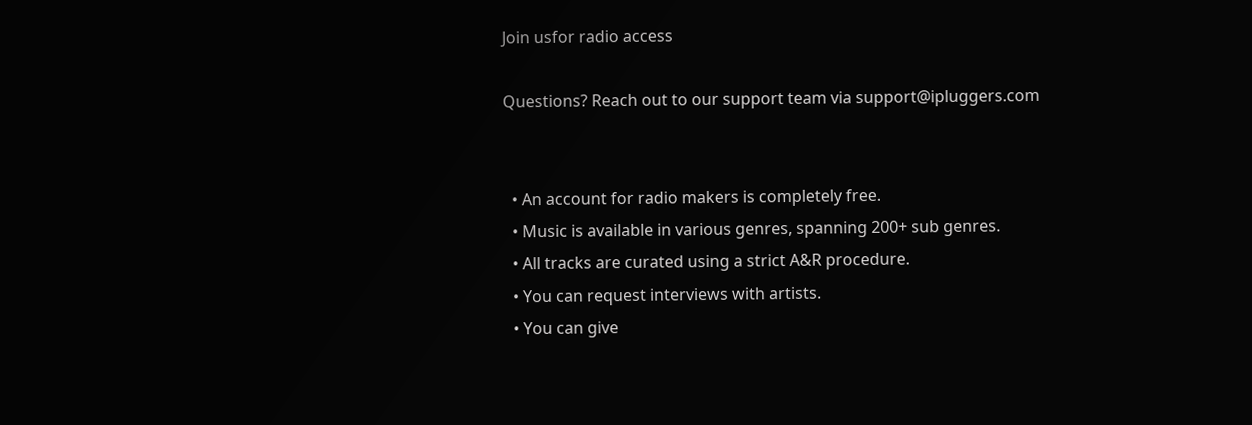Join usfor radio access

Questions? Reach out to our support team via support@ipluggers.com


  • An account for radio makers is completely free.
  • Music is available in various genres, spanning 200+ sub genres.
  • All tracks are curated using a strict A&R procedure.
  • You can request interviews with artists.
  • You can give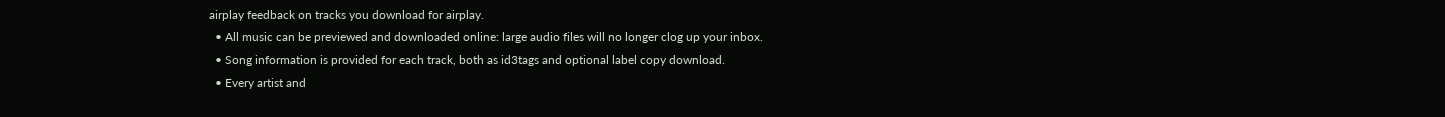airplay feedback on tracks you download for airplay.
  • All music can be previewed and downloaded online: large audio files will no longer clog up your inbox.
  • Song information is provided for each track, both as id3tags and optional label copy download.
  • Every artist and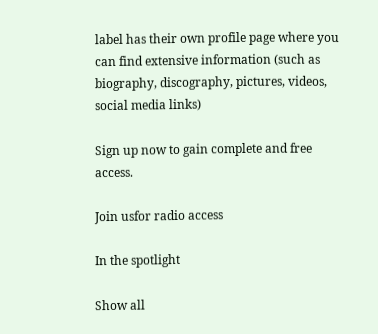label has their own profile page where you can find extensive information (such as biography, discography, pictures, videos, social media links)

Sign up now to gain complete and free access.

Join usfor radio access

In the spotlight

Show all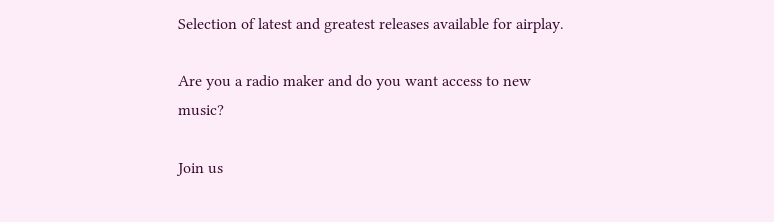Selection of latest and greatest releases available for airplay.

Are you a radio maker and do you want access to new music?

Join us